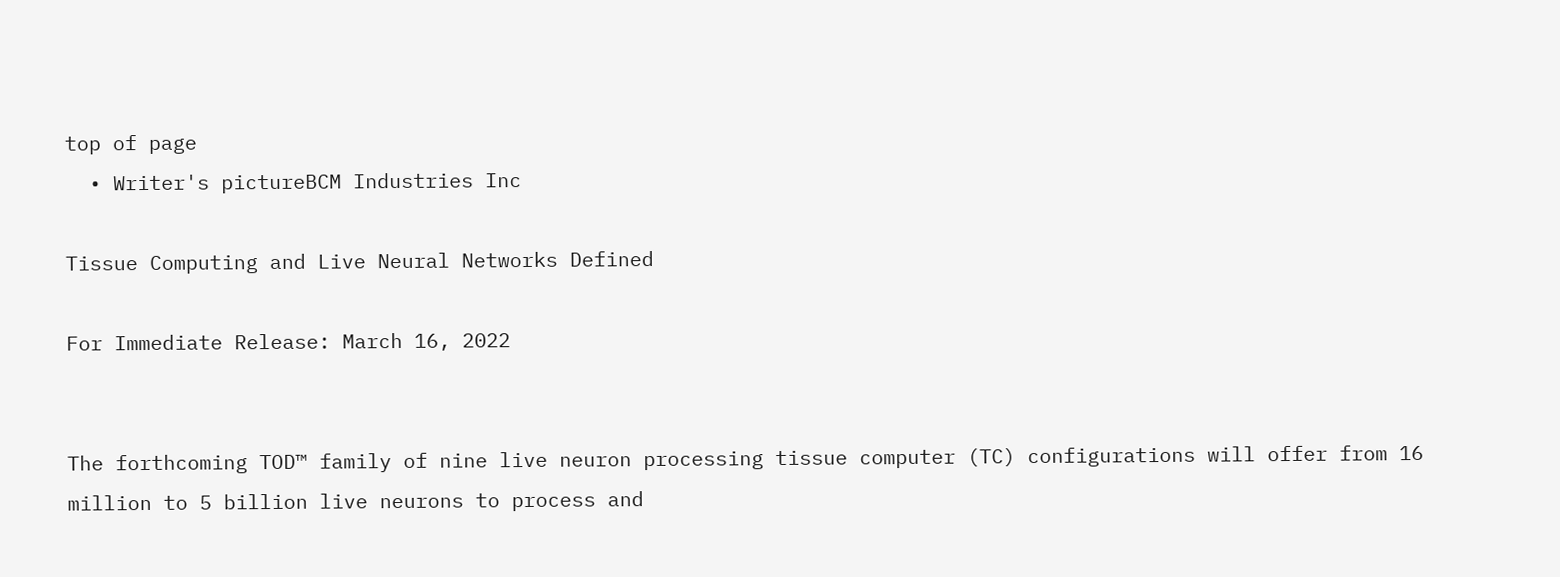top of page
  • Writer's pictureBCM Industries Inc

Tissue Computing and Live Neural Networks Defined

For Immediate Release: March 16, 2022


The forthcoming TOD™ family of nine live neuron processing tissue computer (TC) configurations will offer from 16 million to 5 billion live neurons to process and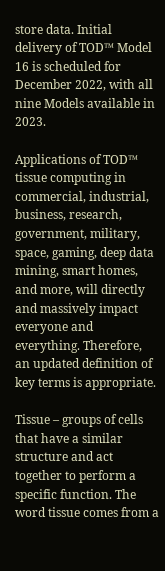store data. Initial delivery of TOD™ Model 16 is scheduled for December 2022, with all nine Models available in 2023.

Applications of TOD™ tissue computing in commercial, industrial, business, research, government, military, space, gaming, deep data mining, smart homes, and more, will directly and massively impact everyone and everything. Therefore, an updated definition of key terms is appropriate.

Tissue – groups of cells that have a similar structure and act together to perform a specific function. The word tissue comes from a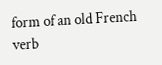form of an old French verb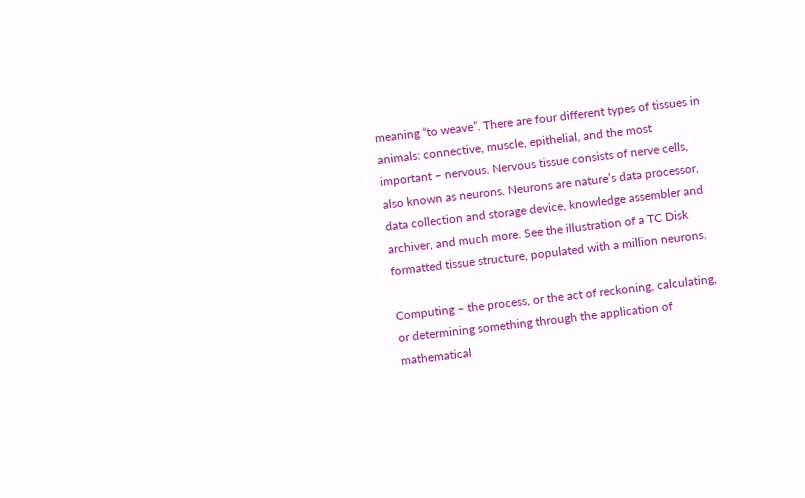meaning “to weave”. There are four different types of tissues in animals: connective, muscle, epithelial, and the most important – nervous. Nervous tissue consists of nerve cells, also known as neurons. Neurons are nature’s data processor, data collection and storage device, knowledge assembler and archiver, and much more. See the illustration of a TC Disk formatted tissue structure, populated with a million neurons.

Computing – the process, or the act of reckoning, calculating, or determining something through the application of mathematical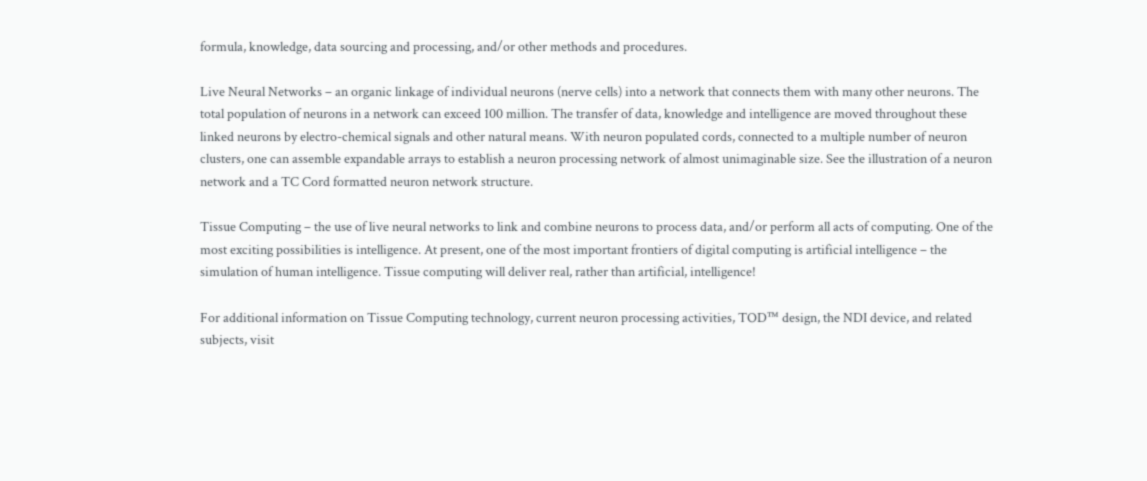formula, knowledge, data sourcing and processing, and/or other methods and procedures.

Live Neural Networks – an organic linkage of individual neurons (nerve cells) into a network that connects them with many other neurons. The total population of neurons in a network can exceed 100 million. The transfer of data, knowledge and intelligence are moved throughout these linked neurons by electro-chemical signals and other natural means. With neuron populated cords, connected to a multiple number of neuron clusters, one can assemble expandable arrays to establish a neuron processing network of almost unimaginable size. See the illustration of a neuron network and a TC Cord formatted neuron network structure.

Tissue Computing – the use of live neural networks to link and combine neurons to process data, and/or perform all acts of computing. One of the most exciting possibilities is intelligence. At present, one of the most important frontiers of digital computing is artificial intelligence – the simulation of human intelligence. Tissue computing will deliver real, rather than artificial, intelligence!

For additional information on Tissue Computing technology, current neuron processing activities, TOD™ design, the NDI device, and related subjects, visit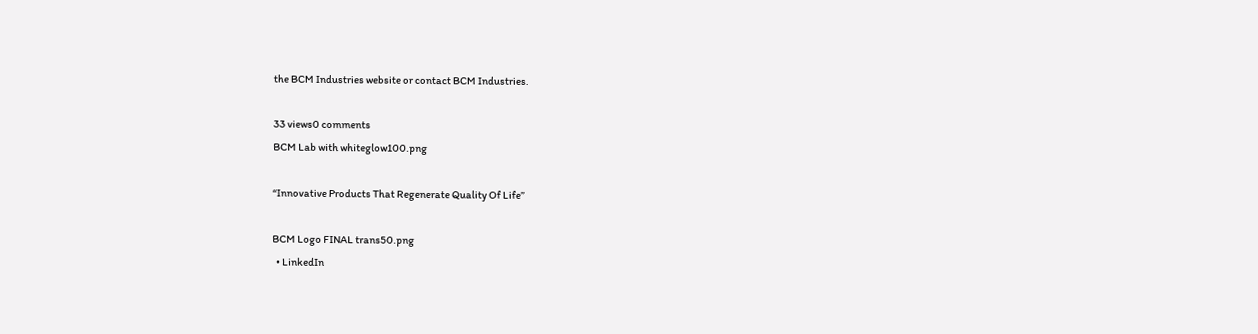the BCM Industries website or contact BCM Industries.

33 views0 comments
BCM Lab with whiteglow100.png

“Innovative Products That Regenerate Quality Of Life”

BCM Logo FINAL trans50.png
  • LinkedIn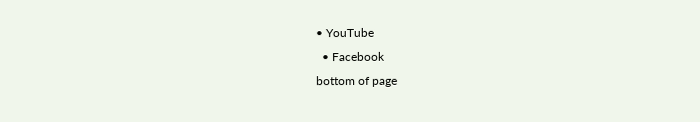• YouTube
  • Facebook
bottom of page